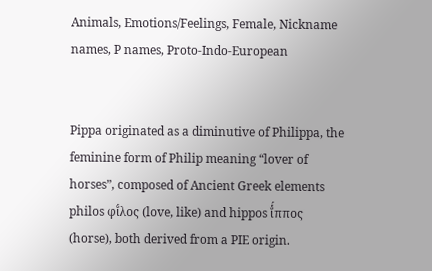Animals, Emotions/Feelings, Female, Nickname names, P names, Proto-Indo-European


Pippa originated as a diminutive of Philippa, the feminine form of Philip meaning “lover of horses”, composed of Ancient Greek elements philos φῐ́λος (love, like) and hippos ῐ̔́ππος (horse), both derived from a PIE origin.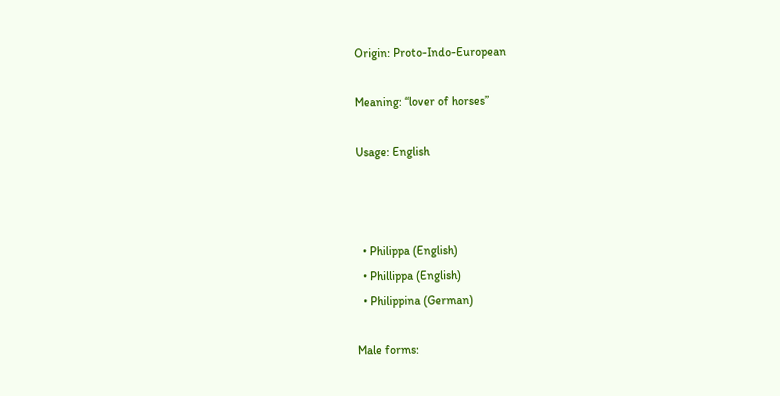Origin: Proto-Indo-European

Meaning: “lover of horses”

Usage: English



  • Philippa (English)
  • Phillippa (English)
  • Philippina (German)

Male forms: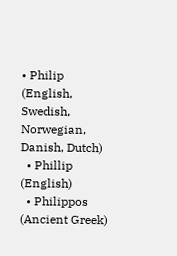• Philip (English, Swedish, Norwegian, Danish, Dutch)
  • Phillip (English)
  • Philippos (Ancient Greek)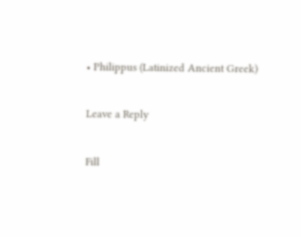• Philippus (Latinized Ancient Greek)

Leave a Reply

Fill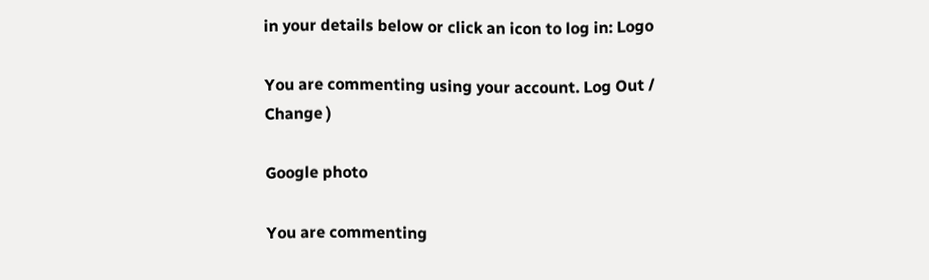in your details below or click an icon to log in: Logo

You are commenting using your account. Log Out /  Change )

Google photo

You are commenting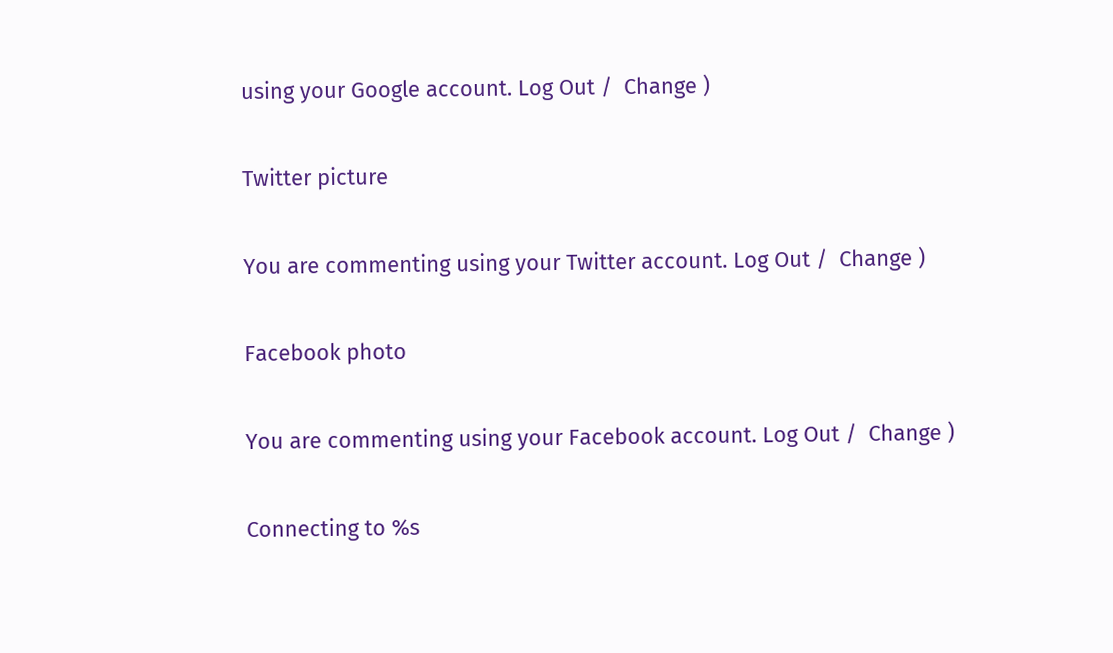using your Google account. Log Out /  Change )

Twitter picture

You are commenting using your Twitter account. Log Out /  Change )

Facebook photo

You are commenting using your Facebook account. Log Out /  Change )

Connecting to %s